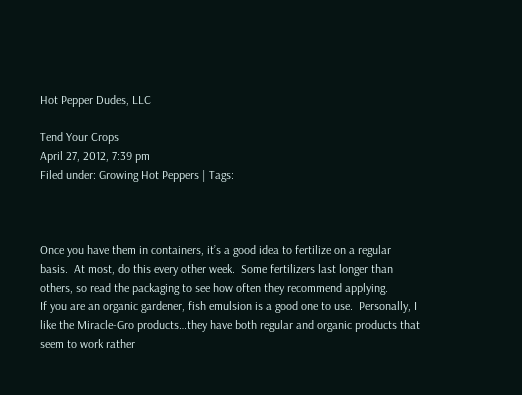Hot Pepper Dudes, LLC

Tend Your Crops
April 27, 2012, 7:39 pm
Filed under: Growing Hot Peppers | Tags:



Once you have them in containers, it’s a good idea to fertilize on a regular basis.  At most, do this every other week.  Some fertilizers last longer than others, so read the packaging to see how often they recommend applying.
If you are an organic gardener, fish emulsion is a good one to use.  Personally, I like the Miracle-Gro products…they have both regular and organic products that seem to work rather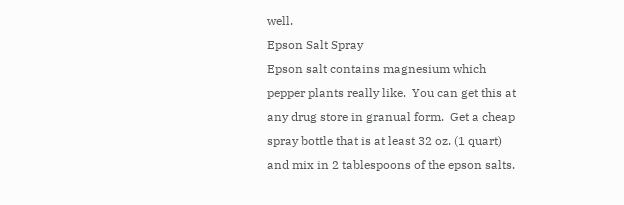well.
Epson Salt Spray
Epson salt contains magnesium which pepper plants really like.  You can get this at any drug store in granual form.  Get a cheap spray bottle that is at least 32 oz. (1 quart) and mix in 2 tablespoons of the epson salts.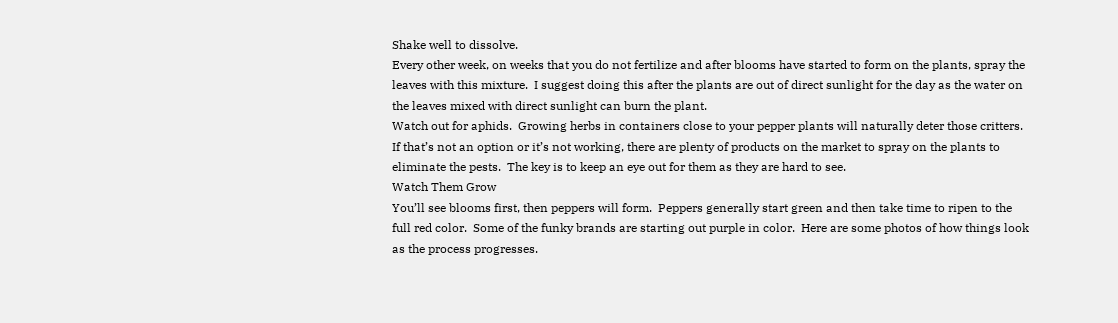Shake well to dissolve.
Every other week, on weeks that you do not fertilize and after blooms have started to form on the plants, spray the leaves with this mixture.  I suggest doing this after the plants are out of direct sunlight for the day as the water on the leaves mixed with direct sunlight can burn the plant.
Watch out for aphids.  Growing herbs in containers close to your pepper plants will naturally deter those critters.  If that’s not an option or it’s not working, there are plenty of products on the market to spray on the plants to eliminate the pests.  The key is to keep an eye out for them as they are hard to see.
Watch Them Grow
You’ll see blooms first, then peppers will form.  Peppers generally start green and then take time to ripen to the full red color.  Some of the funky brands are starting out purple in color.  Here are some photos of how things look as the process progresses.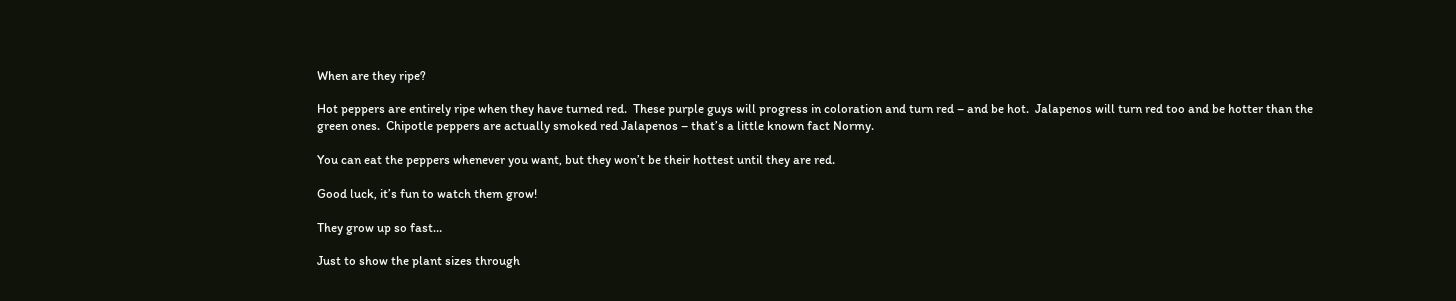When are they ripe?

Hot peppers are entirely ripe when they have turned red.  These purple guys will progress in coloration and turn red – and be hot.  Jalapenos will turn red too and be hotter than the green ones.  Chipotle peppers are actually smoked red Jalapenos – that’s a little known fact Normy.

You can eat the peppers whenever you want, but they won’t be their hottest until they are red.

Good luck, it’s fun to watch them grow!

They grow up so fast…

Just to show the plant sizes through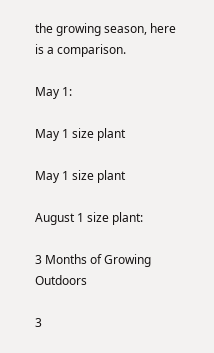the growing season, here is a comparison.

May 1:

May 1 size plant

May 1 size plant

August 1 size plant:

3 Months of Growing Outdoors

3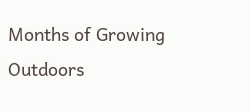Months of Growing Outdoors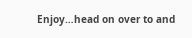Enjoy…head on over to and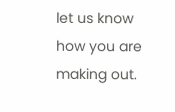let us know how you are making out.